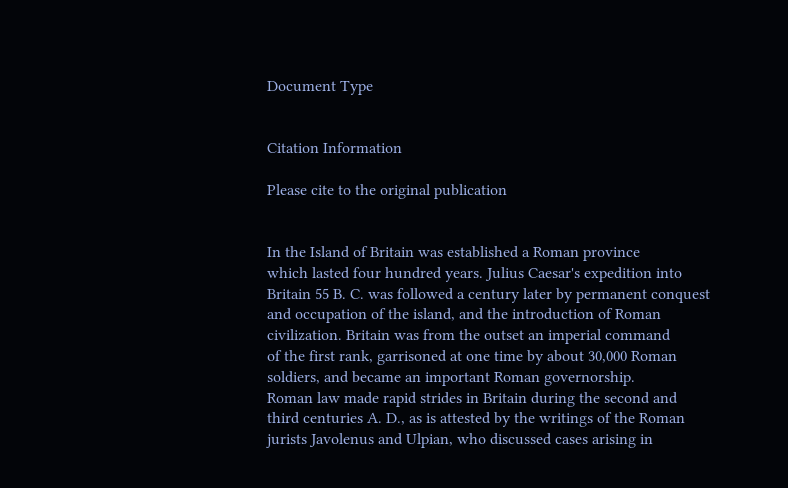Document Type


Citation Information

Please cite to the original publication


In the Island of Britain was established a Roman province
which lasted four hundred years. Julius Caesar's expedition into
Britain 55 B. C. was followed a century later by permanent conquest
and occupation of the island, and the introduction of Roman
civilization. Britain was from the outset an imperial command
of the first rank, garrisoned at one time by about 30,000 Roman
soldiers, and became an important Roman governorship.
Roman law made rapid strides in Britain during the second and
third centuries A. D., as is attested by the writings of the Roman
jurists Javolenus and Ulpian, who discussed cases arising in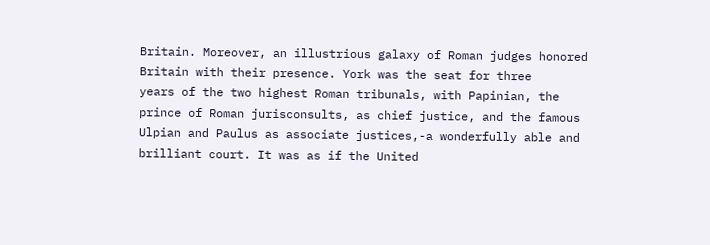Britain. Moreover, an illustrious galaxy of Roman judges honored
Britain with their presence. York was the seat for three
years of the two highest Roman tribunals, with Papinian, the
prince of Roman jurisconsults, as chief justice, and the famous
Ulpian and Paulus as associate justices,-a wonderfully able and
brilliant court. It was as if the United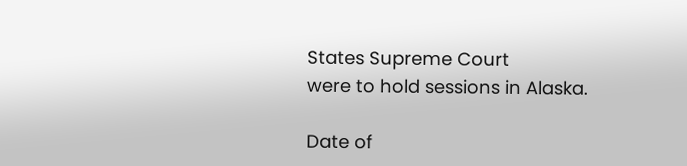States Supreme Court
were to hold sessions in Alaska.

Date of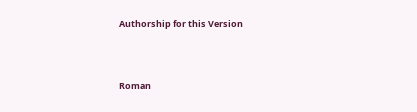Authorship for this Version



Roman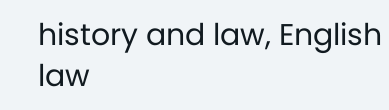history and law, English law